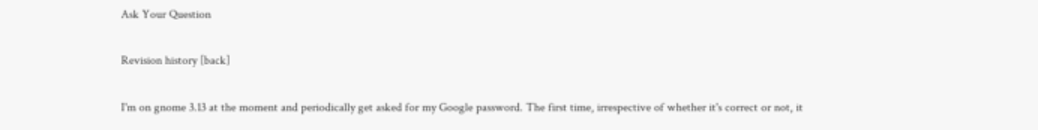Ask Your Question

Revision history [back]

I'm on gnome 3.13 at the moment and periodically get asked for my Google password. The first time, irrespective of whether it's correct or not, it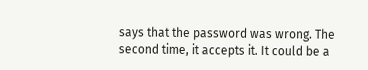says that the password was wrong. The second time, it accepts it. It could be a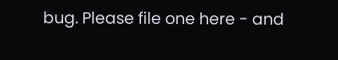bug. Please file one here - and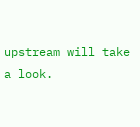upstream will take a look.